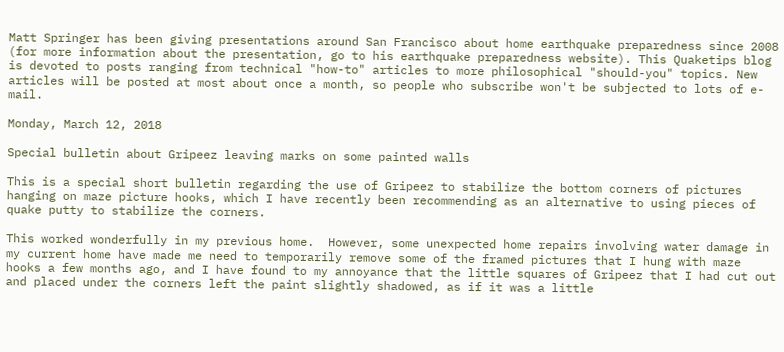Matt Springer has been giving presentations around San Francisco about home earthquake preparedness since 2008 (for more information about the presentation, go to his earthquake preparedness website). This Quaketips blog is devoted to posts ranging from technical "how-to" articles to more philosophical "should-you" topics. New articles will be posted at most about once a month, so people who subscribe won't be subjected to lots of e-mail.

Monday, March 12, 2018

Special bulletin about Gripeez leaving marks on some painted walls

This is a special short bulletin regarding the use of Gripeez to stabilize the bottom corners of pictures hanging on maze picture hooks, which I have recently been recommending as an alternative to using pieces of quake putty to stabilize the corners.

This worked wonderfully in my previous home.  However, some unexpected home repairs involving water damage in my current home have made me need to temporarily remove some of the framed pictures that I hung with maze hooks a few months ago, and I have found to my annoyance that the little squares of Gripeez that I had cut out and placed under the corners left the paint slightly shadowed, as if it was a little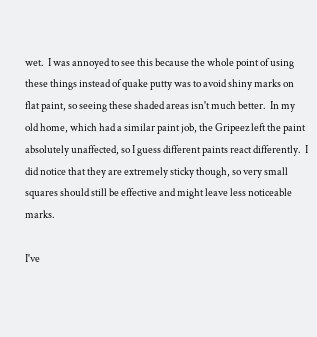wet.  I was annoyed to see this because the whole point of using these things instead of quake putty was to avoid shiny marks on flat paint, so seeing these shaded areas isn't much better.  In my old home, which had a similar paint job, the Gripeez left the paint absolutely unaffected, so I guess different paints react differently.  I did notice that they are extremely sticky though, so very small squares should still be effective and might leave less noticeable marks.

I've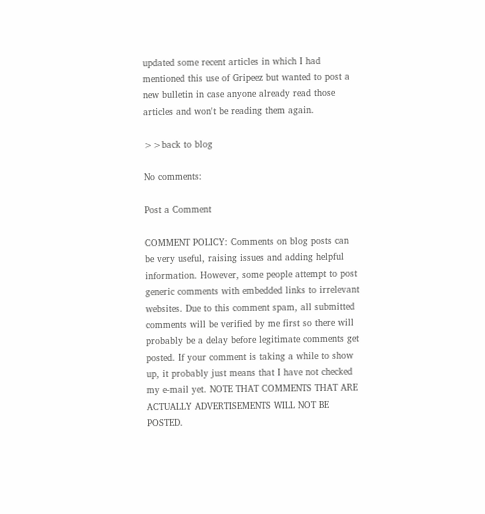updated some recent articles in which I had mentioned this use of Gripeez but wanted to post a new bulletin in case anyone already read those articles and won't be reading them again.

>>back to blog

No comments:

Post a Comment

COMMENT POLICY: Comments on blog posts can be very useful, raising issues and adding helpful information. However, some people attempt to post generic comments with embedded links to irrelevant websites. Due to this comment spam, all submitted comments will be verified by me first so there will probably be a delay before legitimate comments get posted. If your comment is taking a while to show up, it probably just means that I have not checked my e-mail yet. NOTE THAT COMMENTS THAT ARE ACTUALLY ADVERTISEMENTS WILL NOT BE POSTED.